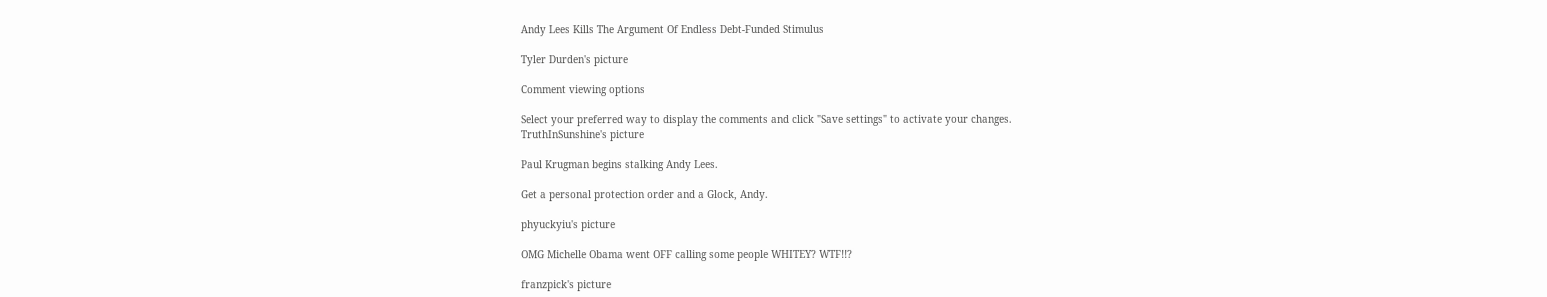Andy Lees Kills The Argument Of Endless Debt-Funded Stimulus

Tyler Durden's picture

Comment viewing options

Select your preferred way to display the comments and click "Save settings" to activate your changes.
TruthInSunshine's picture

Paul Krugman begins stalking Andy Lees.

Get a personal protection order and a Glock, Andy.

phyuckyiu's picture

OMG Michelle Obama went OFF calling some people WHITEY? WTF!!?

franzpick's picture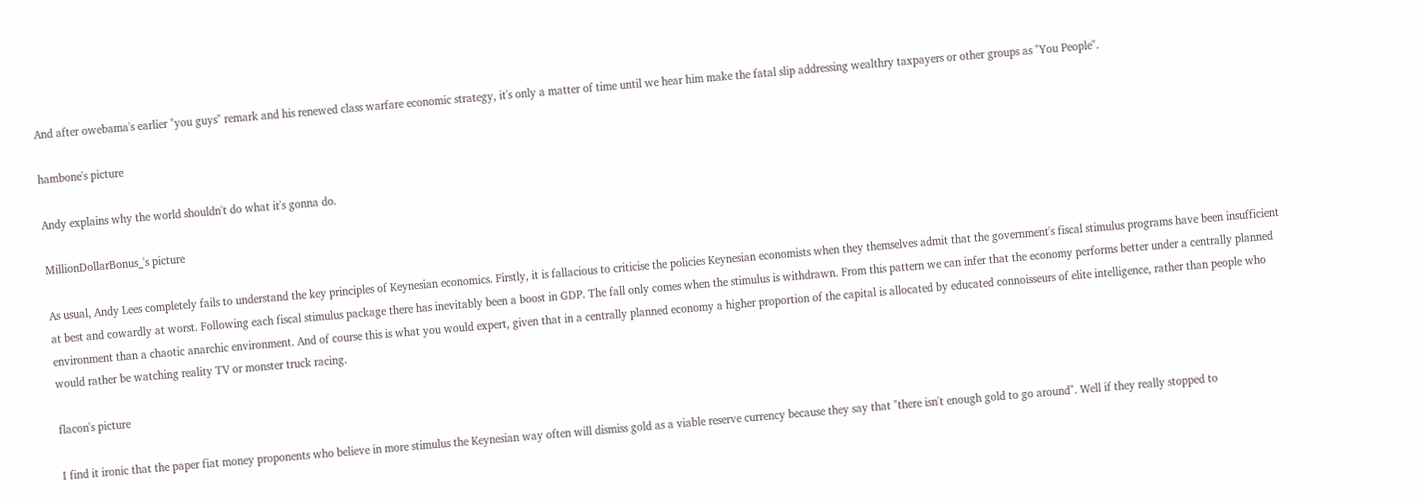And after owebama's earlier "you guys" remark and his renewed class warfare economic strategy, it's only a matter of time until we hear him make the fatal slip addressing wealthry taxpayers or other groups as "You People".

hambone's picture

Andy explains why the world shouldn't do what it's gonna do.

MillionDollarBonus_'s picture

As usual, Andy Lees completely fails to understand the key principles of Keynesian economics. Firstly, it is fallacious to criticise the policies Keynesian economists when they themselves admit that the government's fiscal stimulus programs have been insufficient at best and cowardly at worst. Following each fiscal stimulus package there has inevitably been a boost in GDP. The fall only comes when the stimulus is withdrawn. From this pattern we can infer that the economy performs better under a centrally planned environment than a chaotic anarchic environment. And of course this is what you would expert, given that in a centrally planned economy a higher proportion of the capital is allocated by educated connoisseurs of elite intelligence, rather than people who would rather be watching reality TV or monster truck racing.

flacon's picture

I find it ironic that the paper fiat money proponents who believe in more stimulus the Keynesian way often will dismiss gold as a viable reserve currency because they say that "there isn't enough gold to go around". Well if they really stopped to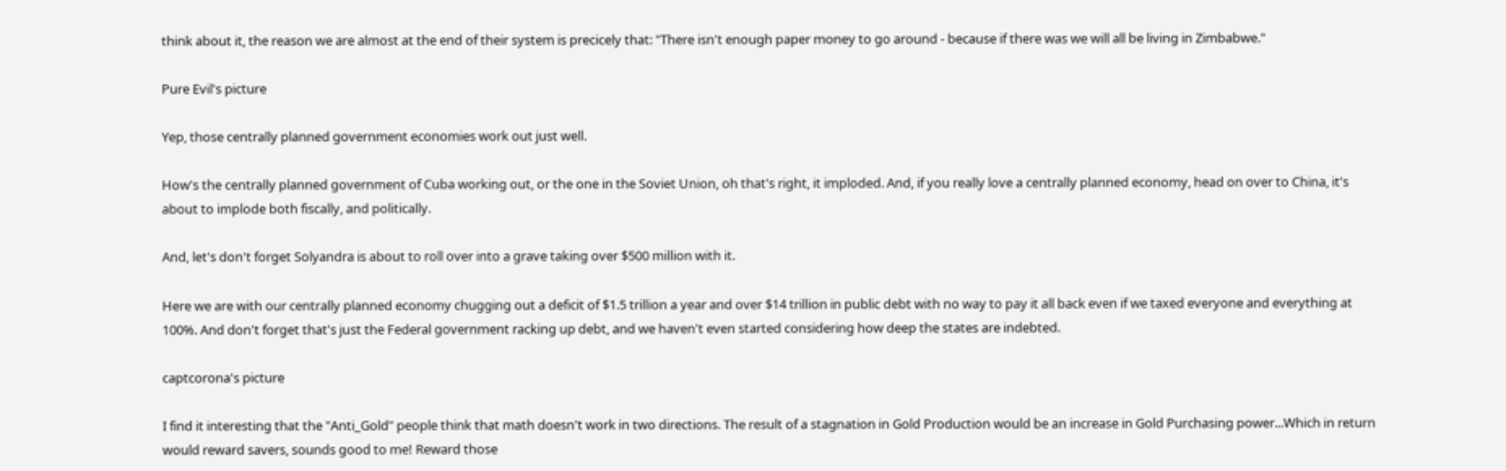think about it, the reason we are almost at the end of their system is precicely that: "There isn't enough paper money to go around - because if there was we will all be living in Zimbabwe."

Pure Evil's picture

Yep, those centrally planned government economies work out just well.

How's the centrally planned government of Cuba working out, or the one in the Soviet Union, oh that's right, it imploded. And, if you really love a centrally planned economy, head on over to China, it's about to implode both fiscally, and politically.

And, let's don't forget Solyandra is about to roll over into a grave taking over $500 million with it.

Here we are with our centrally planned economy chugging out a deficit of $1.5 trillion a year and over $14 trillion in public debt with no way to pay it all back even if we taxed everyone and everything at 100%. And don't forget that's just the Federal government racking up debt, and we haven't even started considering how deep the states are indebted.

captcorona's picture

I find it interesting that the "Anti_Gold" people think that math doesn't work in two directions. The result of a stagnation in Gold Production would be an increase in Gold Purchasing power...Which in return would reward savers, sounds good to me! Reward those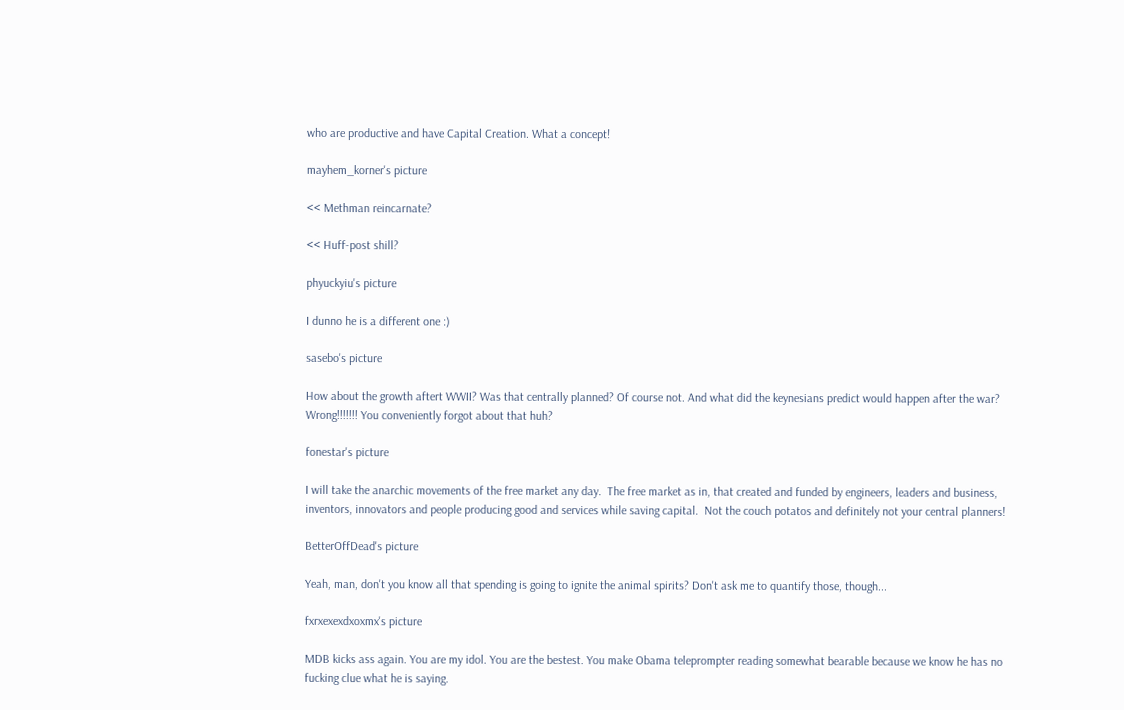who are productive and have Capital Creation. What a concept!

mayhem_korner's picture

<< Methman reincarnate?

<< Huff-post shill?

phyuckyiu's picture

I dunno he is a different one :)

sasebo's picture

How about the growth aftert WWII? Was that centrally planned? Of course not. And what did the keynesians predict would happen after the war? Wrong!!!!!!! You conveniently forgot about that huh?

fonestar's picture

I will take the anarchic movements of the free market any day.  The free market as in, that created and funded by engineers, leaders and business, inventors, innovators and people producing good and services while saving capital.  Not the couch potatos and definitely not your central planners!

BetterOffDead's picture

Yeah, man, don't you know all that spending is going to ignite the animal spirits? Don't ask me to quantify those, though...

fxrxexexdxoxmx's picture

MDB kicks ass again. You are my idol. You are the bestest. You make Obama teleprompter reading somewhat bearable because we know he has no fucking clue what he is saying.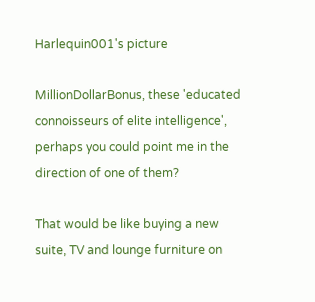Harlequin001's picture

MillionDollarBonus, these 'educated connoisseurs of elite intelligence', perhaps you could point me in the direction of one of them?

That would be like buying a new suite, TV and lounge furniture on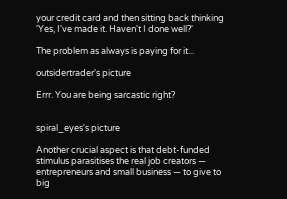your credit card and then sitting back thinking 'Yes, I've made it. Haven't I done well?'

The problem as always is paying for it...

outsidertrader's picture

Errr. You are being sarcastic right?


spiral_eyes's picture

Another crucial aspect is that debt-funded stimulus parasitises the real job creators — entrepreneurs and small business — to give to big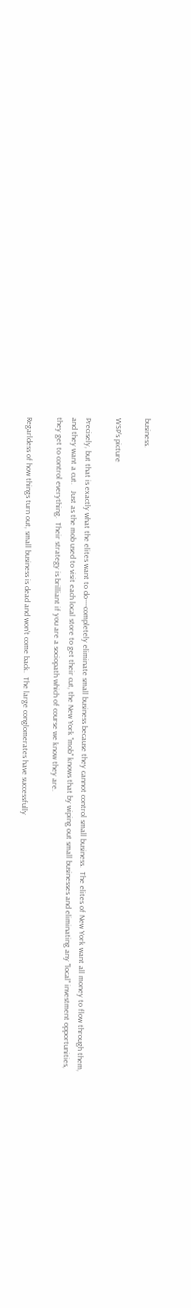business.

WSP's picture

Precisely, but that is exactly what the elites want to do----completely eliminate small business because they cannot control small business.  The elites of New York want all money to flow through them, and they want a cut.   Just as the mob used to visit each local store to get their cut, the New York "mob" knows that by wiping out small businesses and eliminating any "local" investment opportunities, they get to control everything.  Their strategy is brilliant if you are a sociopath which of course we know they are.

Regarldess of how things turn out, small business is dead and won't come back.  The large conglomerates have successfully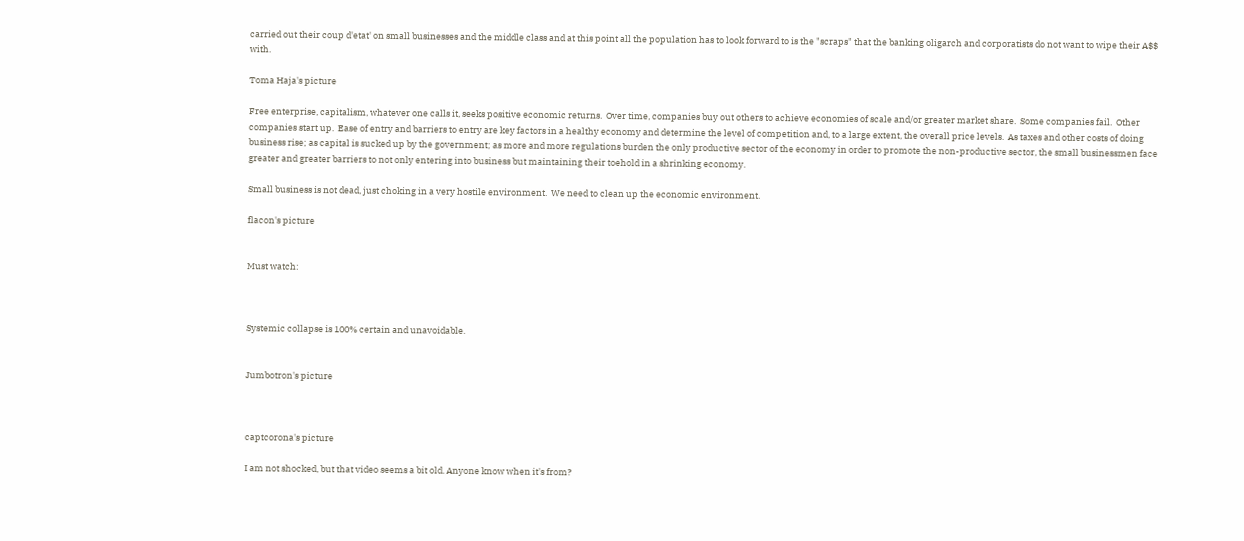carried out their coup d'etat' on small businesses and the middle class and at this point all the population has to look forward to is the "scraps" that the banking oligarch and corporatists do not want to wipe their A$$ with.

Toma Haja's picture

Free enterprise, capitalism, whatever one calls it, seeks positive economic returns.  Over time, companies buy out others to achieve economies of scale and/or greater market share.  Some companies fail.  Other companies start up.  Ease of entry and barriers to entry are key factors in a healthy economy and determine the level of competition and, to a large extent, the overall price levels.  As taxes and other costs of doing business rise; as capital is sucked up by the government; as more and more regulations burden the only productive sector of the economy in order to promote the non-productive sector, the small businessmen face greater and greater barriers to not only entering into business but maintaining their toehold in a shrinking economy.

Small business is not dead, just choking in a very hostile environment.  We need to clean up the economic environment.

flacon's picture


Must watch:



Systemic collapse is 100% certain and unavoidable.


Jumbotron's picture



captcorona's picture

I am not shocked, but that video seems a bit old. Anyone know when it's from?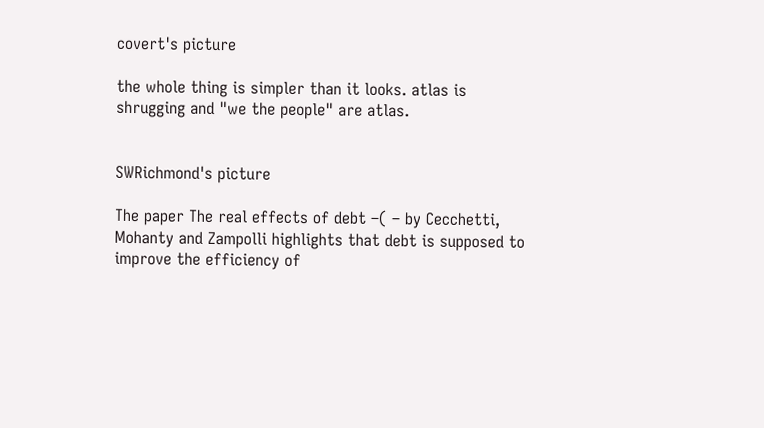covert's picture

the whole thing is simpler than it looks. atlas is shrugging and "we the people" are atlas.


SWRichmond's picture

The paper The real effects of debt –( – by Cecchetti, Mohanty and Zampolli highlights that debt is supposed to improve the efficiency of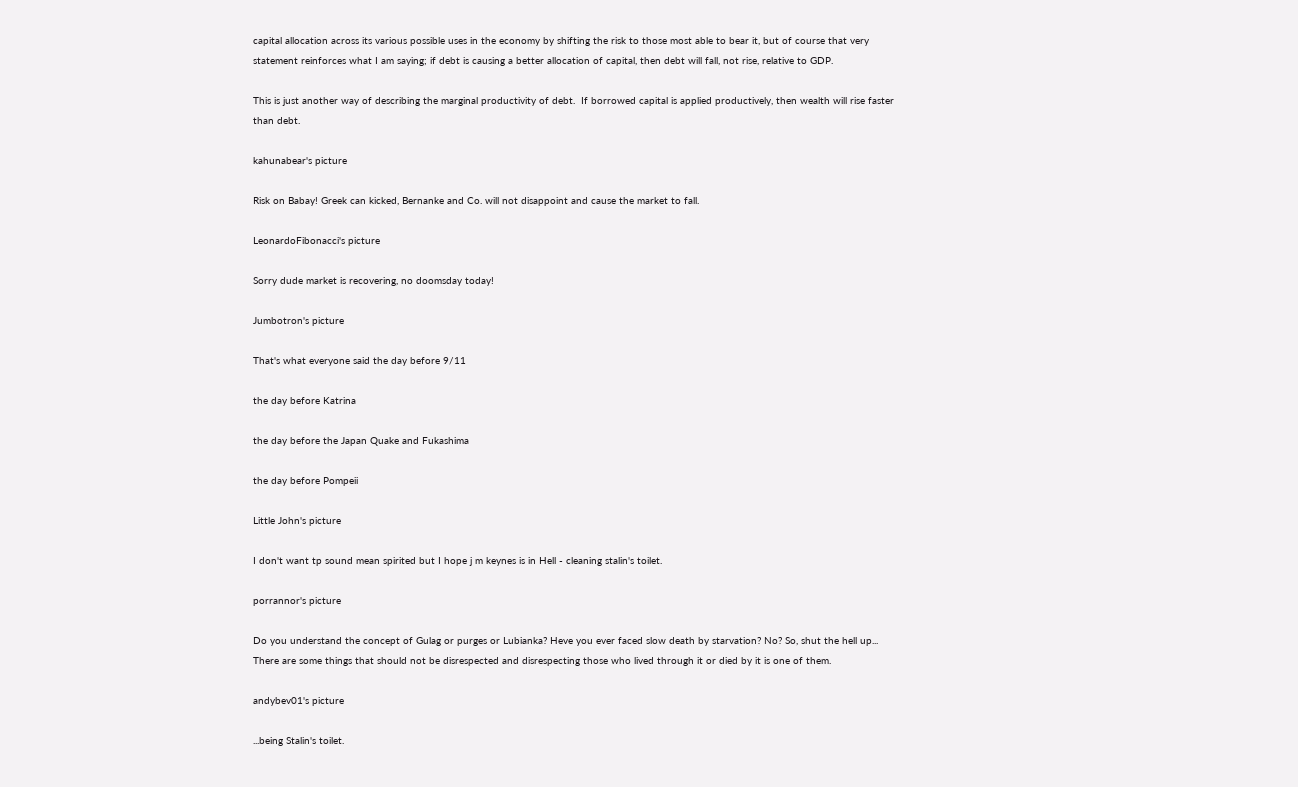capital allocation across its various possible uses in the economy by shifting the risk to those most able to bear it, but of course that very statement reinforces what I am saying; if debt is causing a better allocation of capital, then debt will fall, not rise, relative to GDP.

This is just another way of describing the marginal productivity of debt.  If borrowed capital is applied productively, then wealth will rise faster than debt.

kahunabear's picture

Risk on Babay! Greek can kicked, Bernanke and Co. will not disappoint and cause the market to fall.

LeonardoFibonacci's picture

Sorry dude market is recovering, no doomsday today!

Jumbotron's picture

That's what everyone said the day before 9/11

the day before Katrina

the day before the Japan Quake and Fukashima

the day before Pompeii

Little John's picture

I don't want tp sound mean spirited but I hope j m keynes is in Hell - cleaning stalin's toilet.

porrannor's picture

Do you understand the concept of Gulag or purges or Lubianka? Heve you ever faced slow death by starvation? No? So, shut the hell up... There are some things that should not be disrespected and disrespecting those who lived through it or died by it is one of them.

andybev01's picture

...being Stalin's toilet.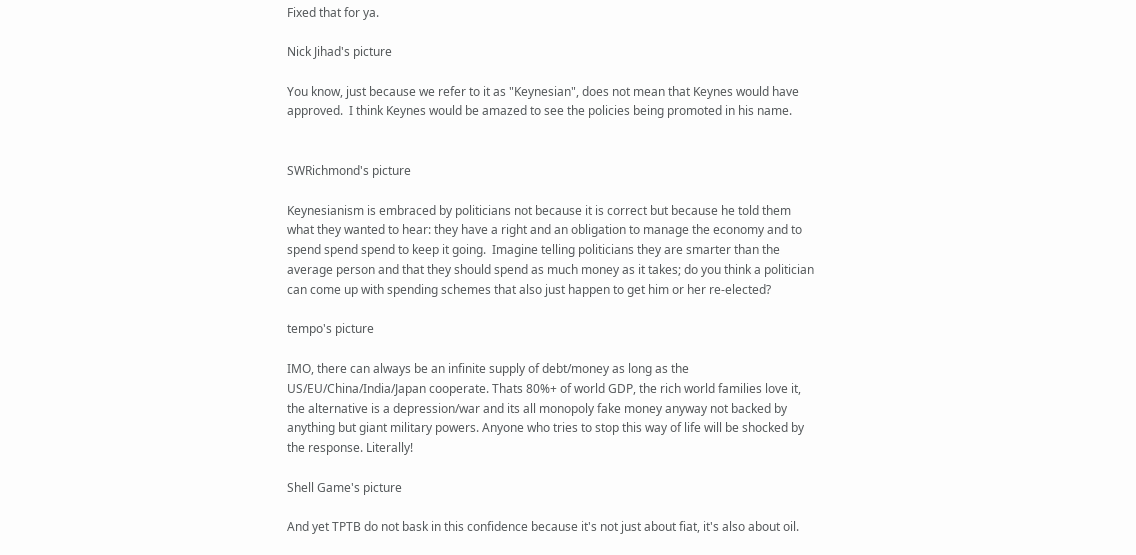Fixed that for ya.

Nick Jihad's picture

You know, just because we refer to it as "Keynesian", does not mean that Keynes would have approved.  I think Keynes would be amazed to see the policies being promoted in his name.


SWRichmond's picture

Keynesianism is embraced by politicians not because it is correct but because he told them what they wanted to hear: they have a right and an obligation to manage the economy and to spend spend spend to keep it going.  Imagine telling politicians they are smarter than the average person and that they should spend as much money as it takes; do you think a politician can come up with spending schemes that also just happen to get him or her re-elected?

tempo's picture

IMO, there can always be an infinite supply of debt/money as long as the US/EU/China/India/Japan cooperate. Thats 80%+ of world GDP, the rich world families love it, the alternative is a depression/war and its all monopoly fake money anyway not backed by anything but giant military powers. Anyone who tries to stop this way of life will be shocked by the response. Literally!

Shell Game's picture

And yet TPTB do not bask in this confidence because it's not just about fiat, it's also about oil.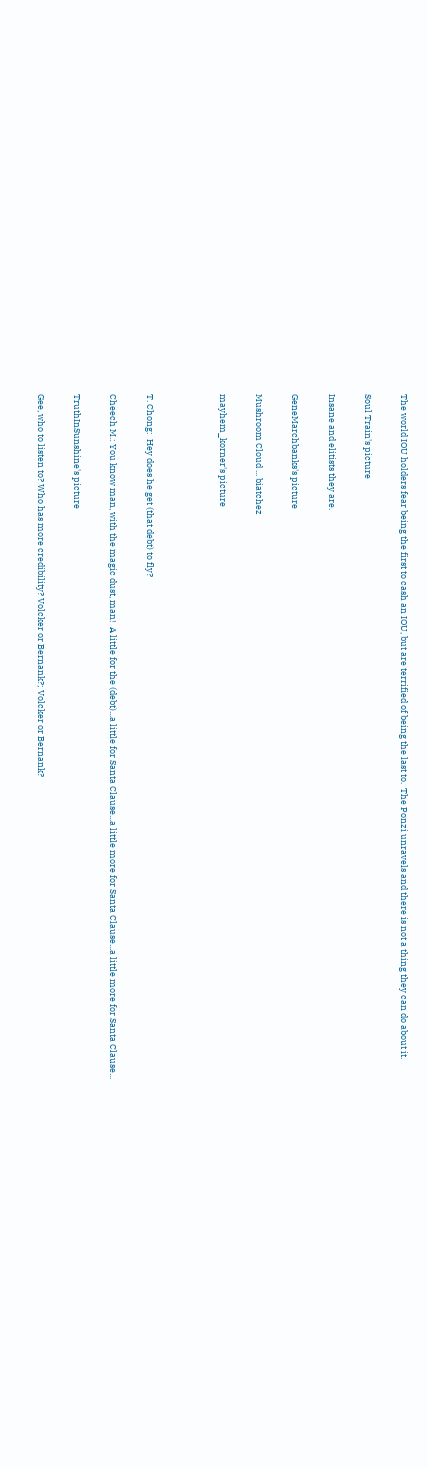The world IOU holders fear being the first to cash an IOU, but are terrified of being the last to.  The Ponzi unravels and there is not a thing they can do about it.

Soul Train's picture

Insane and elitists they are.

GeneMarchbanks's picture

Mushroom Cloud ... biatchez

mayhem_korner's picture



T. Chong:  Hey does he get (that debt) to fly?

Cheech M.: You know man, with the magic dust, man!  A little for the (debt)...a little for Santa Clause...a little more for Santa Clause...a little more for Santa Clause...

TruthInSunshine's picture

Gee, who to listen to? Who has more credibility? Volcker or Bernank?; Volcker or Bernank?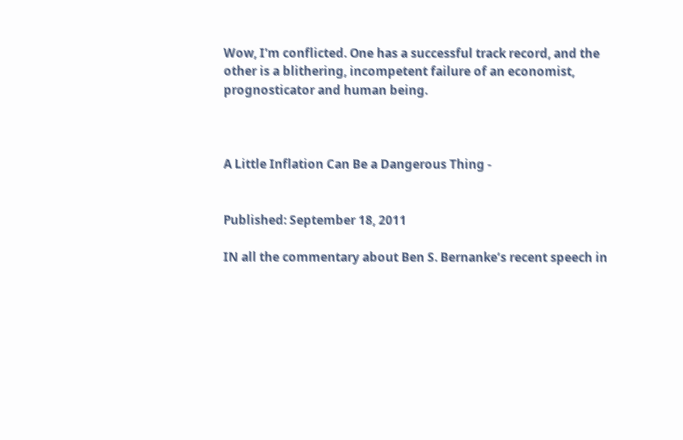Wow, I'm conflicted. One has a successful track record, and the other is a blithering, incompetent failure of an economist, prognosticator and human being.



A Little Inflation Can Be a Dangerous Thing -


Published: September 18, 2011

IN all the commentary about Ben S. Bernanke’s recent speech in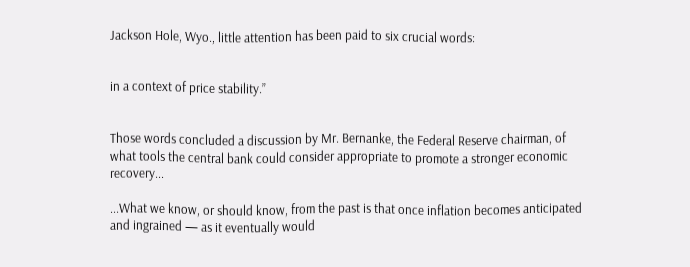Jackson Hole, Wyo., little attention has been paid to six crucial words:


in a context of price stability.”


Those words concluded a discussion by Mr. Bernanke, the Federal Reserve chairman, of what tools the central bank could consider appropriate to promote a stronger economic recovery...

...What we know, or should know, from the past is that once inflation becomes anticipated and ingrained — as it eventually would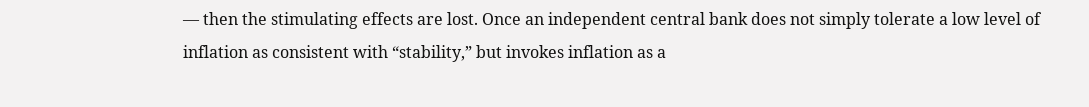— then the stimulating effects are lost. Once an independent central bank does not simply tolerate a low level of inflation as consistent with “stability,” but invokes inflation as a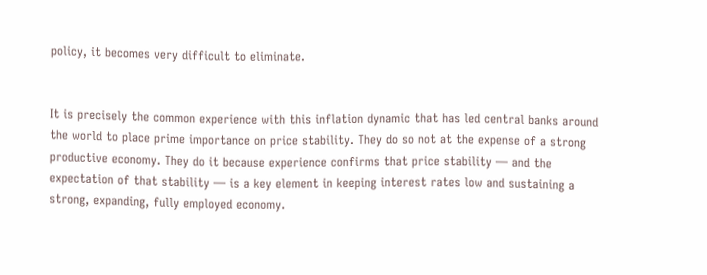policy, it becomes very difficult to eliminate.


It is precisely the common experience with this inflation dynamic that has led central banks around the world to place prime importance on price stability. They do so not at the expense of a strong productive economy. They do it because experience confirms that price stability — and the expectation of that stability — is a key element in keeping interest rates low and sustaining a strong, expanding, fully employed economy.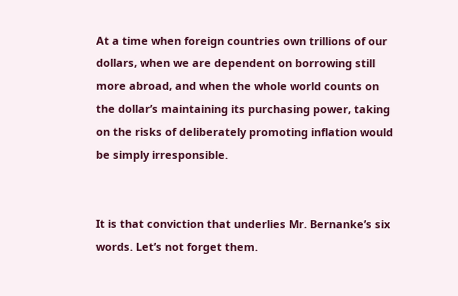At a time when foreign countries own trillions of our dollars, when we are dependent on borrowing still more abroad, and when the whole world counts on the dollar’s maintaining its purchasing power, taking on the risks of deliberately promoting inflation would be simply irresponsible.


It is that conviction that underlies Mr. Bernanke’s six words. Let’s not forget them.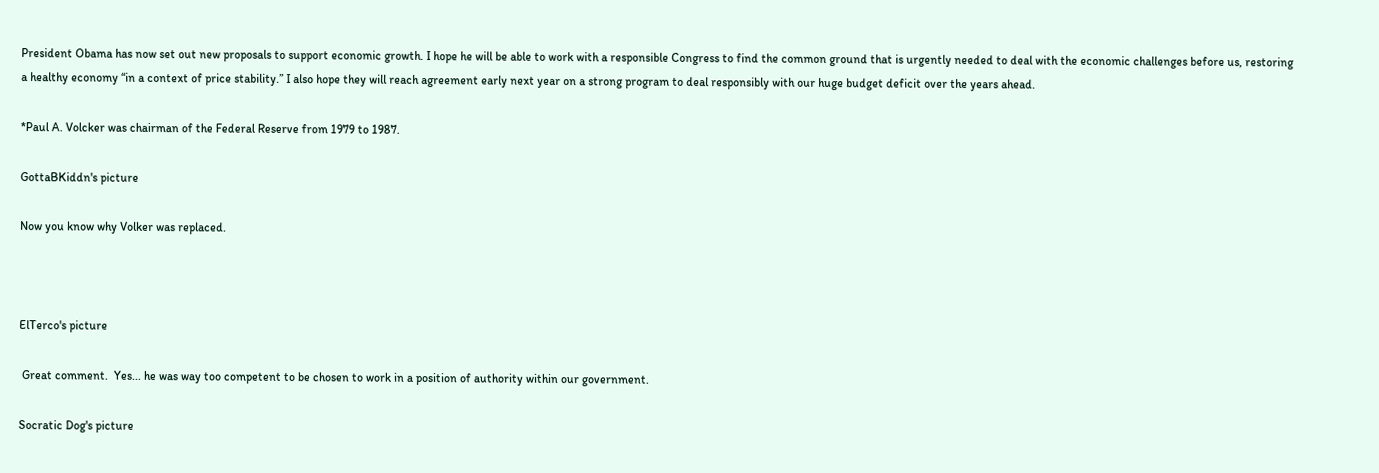President Obama has now set out new proposals to support economic growth. I hope he will be able to work with a responsible Congress to find the common ground that is urgently needed to deal with the economic challenges before us, restoring a healthy economy “in a context of price stability.” I also hope they will reach agreement early next year on a strong program to deal responsibly with our huge budget deficit over the years ahead.

*Paul A. Volcker was chairman of the Federal Reserve from 1979 to 1987.

GottaBKiddn's picture

Now you know why Volker was replaced.



ElTerco's picture

 Great comment.  Yes... he was way too competent to be chosen to work in a position of authority within our government.

Socratic Dog's picture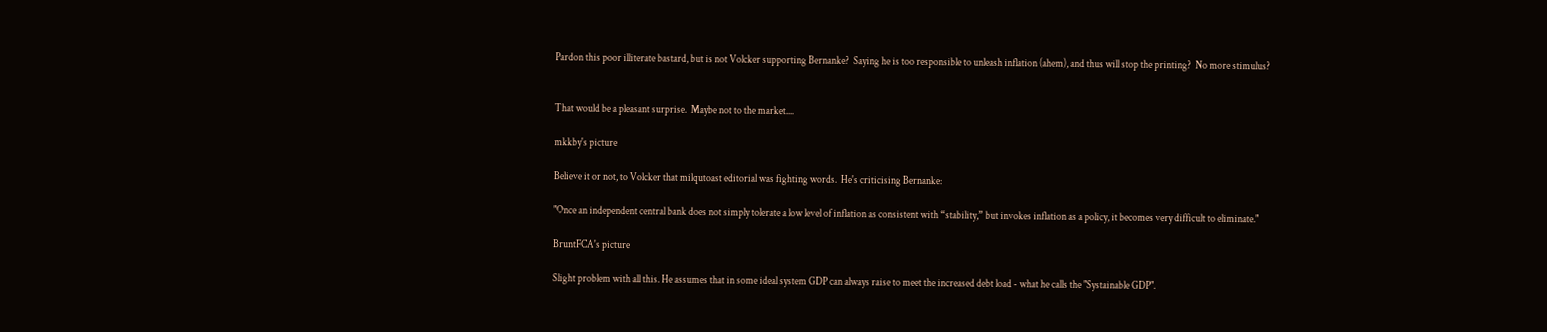Pardon this poor illiterate bastard, but is not Volcker supporting Bernanke?  Saying he is too responsible to unleash inflation (ahem), and thus will stop the printing?  No more stimulus?


That would be a pleasant surprise.  Maybe not to the market....

mkkby's picture

Believe it or not, to Volcker that milqutoast editorial was fighting words.  He's criticising Bernanke:

"Once an independent central bank does not simply tolerate a low level of inflation as consistent with “stability,” but invokes inflation as a policy, it becomes very difficult to eliminate."

BruntFCA's picture

Slight problem with all this. He assumes that in some ideal system GDP can always raise to meet the increased debt load - what he calls the "Systainable GDP".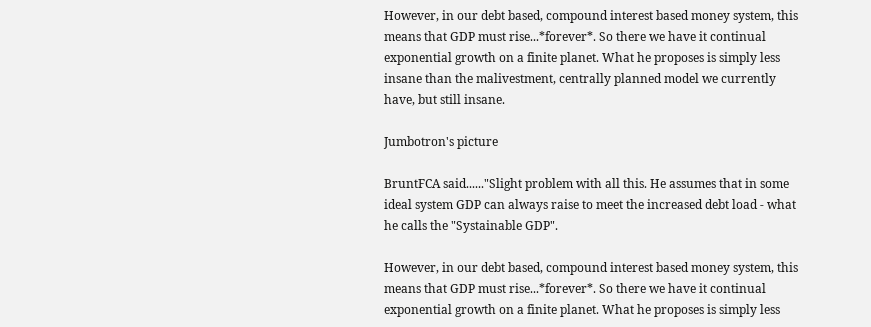However, in our debt based, compound interest based money system, this means that GDP must rise...*forever*. So there we have it continual exponential growth on a finite planet. What he proposes is simply less insane than the malivestment, centrally planned model we currently have, but still insane.

Jumbotron's picture

BruntFCA said......"Slight problem with all this. He assumes that in some ideal system GDP can always raise to meet the increased debt load - what he calls the "Systainable GDP".

However, in our debt based, compound interest based money system, this means that GDP must rise...*forever*. So there we have it continual exponential growth on a finite planet. What he proposes is simply less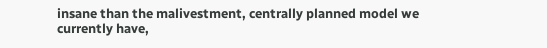insane than the malivestment, centrally planned model we currently have,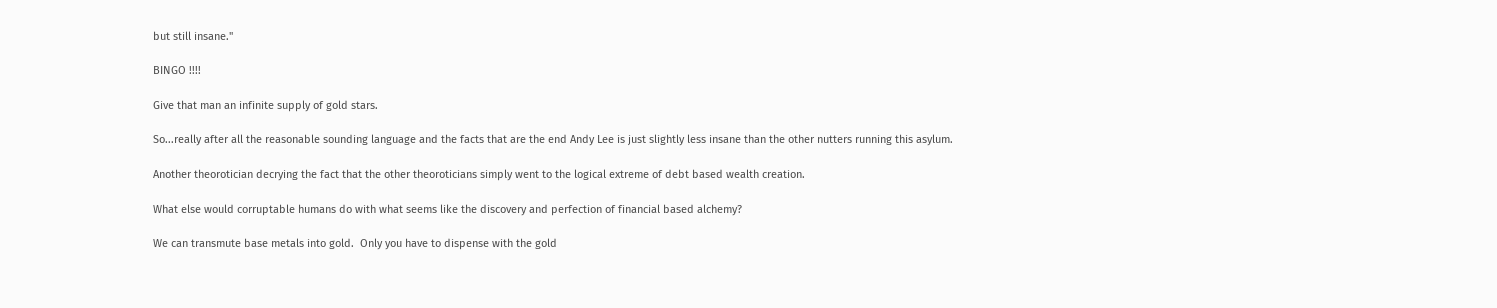but still insane."

BINGO !!!!

Give that man an infinite supply of gold stars.

So...really after all the reasonable sounding language and the facts that are the end Andy Lee is just slightly less insane than the other nutters running this asylum.

Another theorotician decrying the fact that the other theoroticians simply went to the logical extreme of debt based wealth creation.

What else would corruptable humans do with what seems like the discovery and perfection of financial based alchemy?

We can transmute base metals into gold.  Only you have to dispense with the gold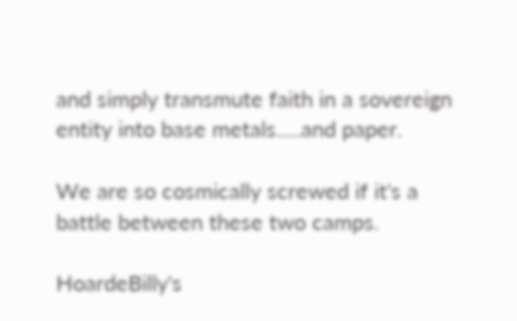and simply transmute faith in a sovereign entity into base metals.....and paper.

We are so cosmically screwed if it's a battle between these two camps.

HoardeBilly's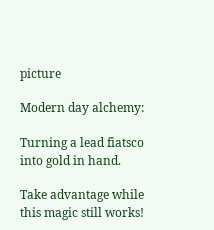picture

Modern day alchemy:

Turning a lead fiatsco into gold in hand.

Take advantage while this magic still works!